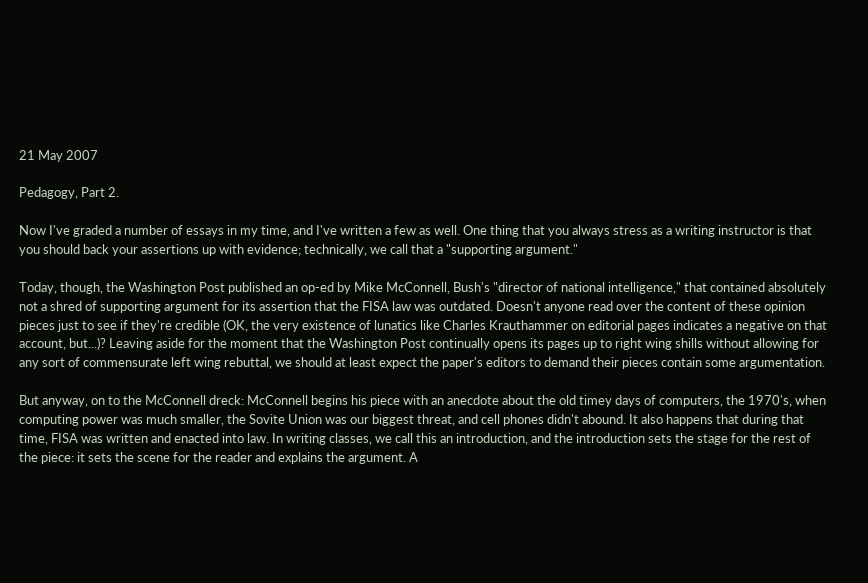21 May 2007

Pedagogy, Part 2.

Now I've graded a number of essays in my time, and I've written a few as well. One thing that you always stress as a writing instructor is that you should back your assertions up with evidence; technically, we call that a "supporting argument."

Today, though, the Washington Post published an op-ed by Mike McConnell, Bush's "director of national intelligence," that contained absolutely not a shred of supporting argument for its assertion that the FISA law was outdated. Doesn't anyone read over the content of these opinion pieces just to see if they're credible (OK, the very existence of lunatics like Charles Krauthammer on editorial pages indicates a negative on that account, but...)? Leaving aside for the moment that the Washington Post continually opens its pages up to right wing shills without allowing for any sort of commensurate left wing rebuttal, we should at least expect the paper's editors to demand their pieces contain some argumentation.

But anyway, on to the McConnell dreck: McConnell begins his piece with an anecdote about the old timey days of computers, the 1970's, when computing power was much smaller, the Sovite Union was our biggest threat, and cell phones didn't abound. It also happens that during that time, FISA was written and enacted into law. In writing classes, we call this an introduction, and the introduction sets the stage for the rest of the piece: it sets the scene for the reader and explains the argument. A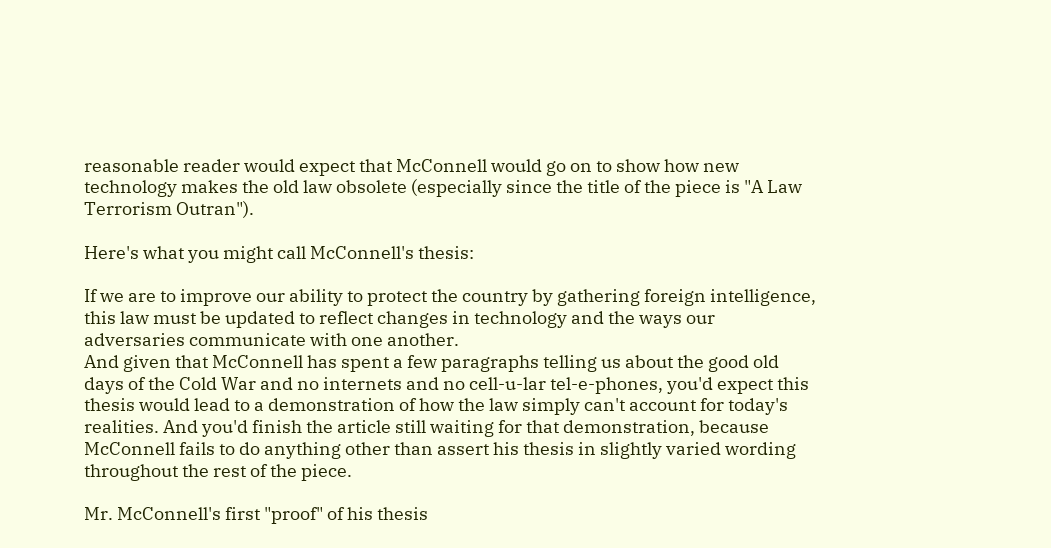reasonable reader would expect that McConnell would go on to show how new technology makes the old law obsolete (especially since the title of the piece is "A Law Terrorism Outran").

Here's what you might call McConnell's thesis:

If we are to improve our ability to protect the country by gathering foreign intelligence, this law must be updated to reflect changes in technology and the ways our adversaries communicate with one another.
And given that McConnell has spent a few paragraphs telling us about the good old days of the Cold War and no internets and no cell-u-lar tel-e-phones, you'd expect this thesis would lead to a demonstration of how the law simply can't account for today's realities. And you'd finish the article still waiting for that demonstration, because McConnell fails to do anything other than assert his thesis in slightly varied wording throughout the rest of the piece.

Mr. McConnell's first "proof" of his thesis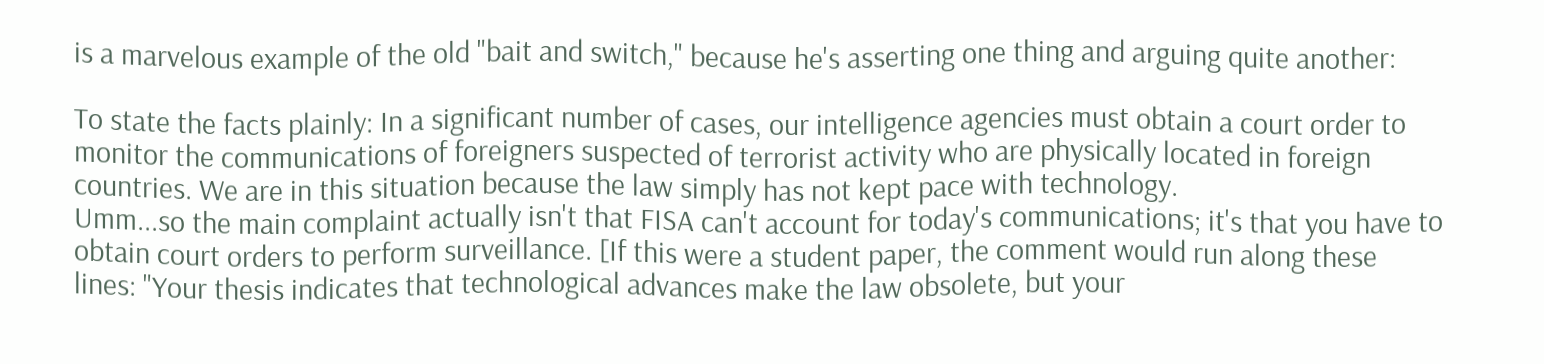is a marvelous example of the old "bait and switch," because he's asserting one thing and arguing quite another:

To state the facts plainly: In a significant number of cases, our intelligence agencies must obtain a court order to monitor the communications of foreigners suspected of terrorist activity who are physically located in foreign countries. We are in this situation because the law simply has not kept pace with technology.
Umm...so the main complaint actually isn't that FISA can't account for today's communications; it's that you have to obtain court orders to perform surveillance. [If this were a student paper, the comment would run along these lines: "Your thesis indicates that technological advances make the law obsolete, but your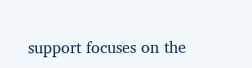support focuses on the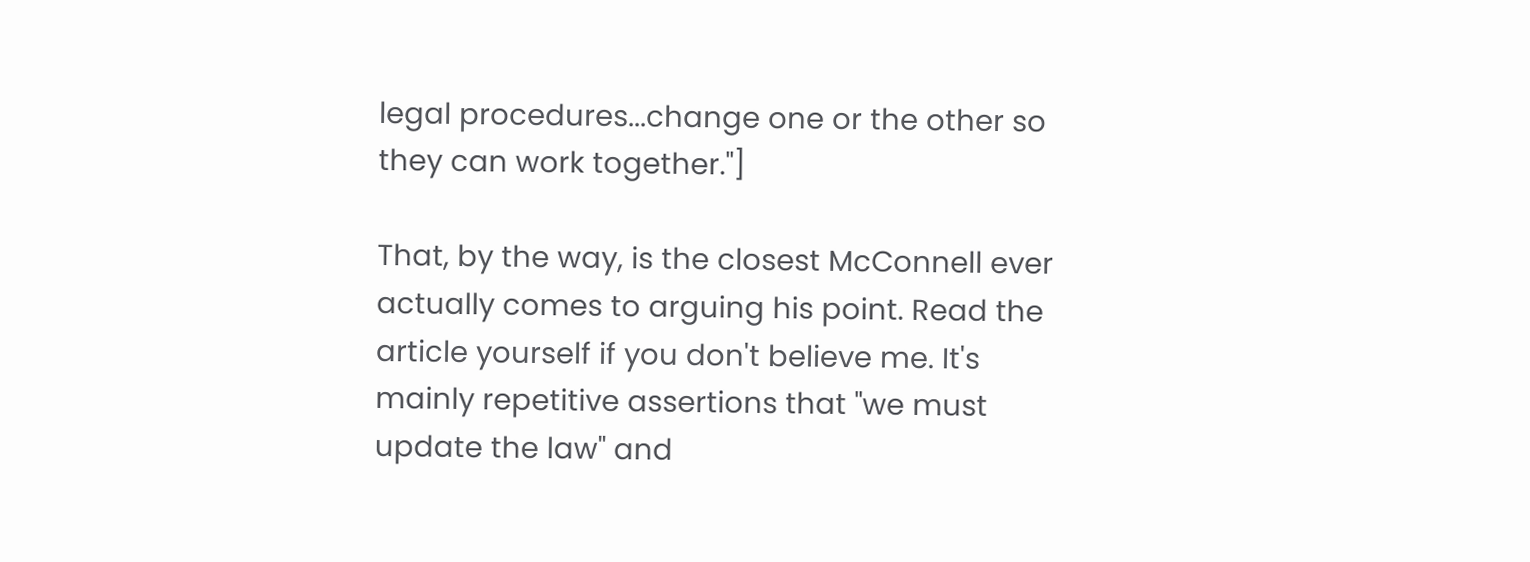legal procedures...change one or the other so they can work together."]

That, by the way, is the closest McConnell ever actually comes to arguing his point. Read the article yourself if you don't believe me. It's mainly repetitive assertions that "we must update the law" and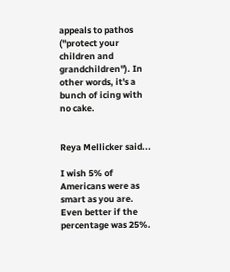appeals to pathos ("protect your children and grandchildren"). In other words, it's a bunch of icing with no cake.


Reya Mellicker said...

I wish 5% of Americans were as smart as you are. Even better if the percentage was 25%.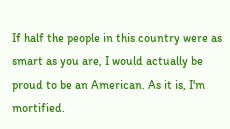If half the people in this country were as smart as you are, I would actually be proud to be an American. As it is, I'm mortified.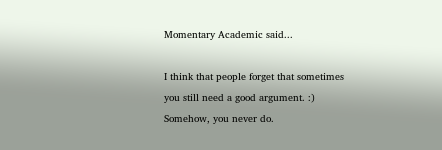Momentary Academic said...

I think that people forget that sometimes you still need a good argument. :) Somehow, you never do.